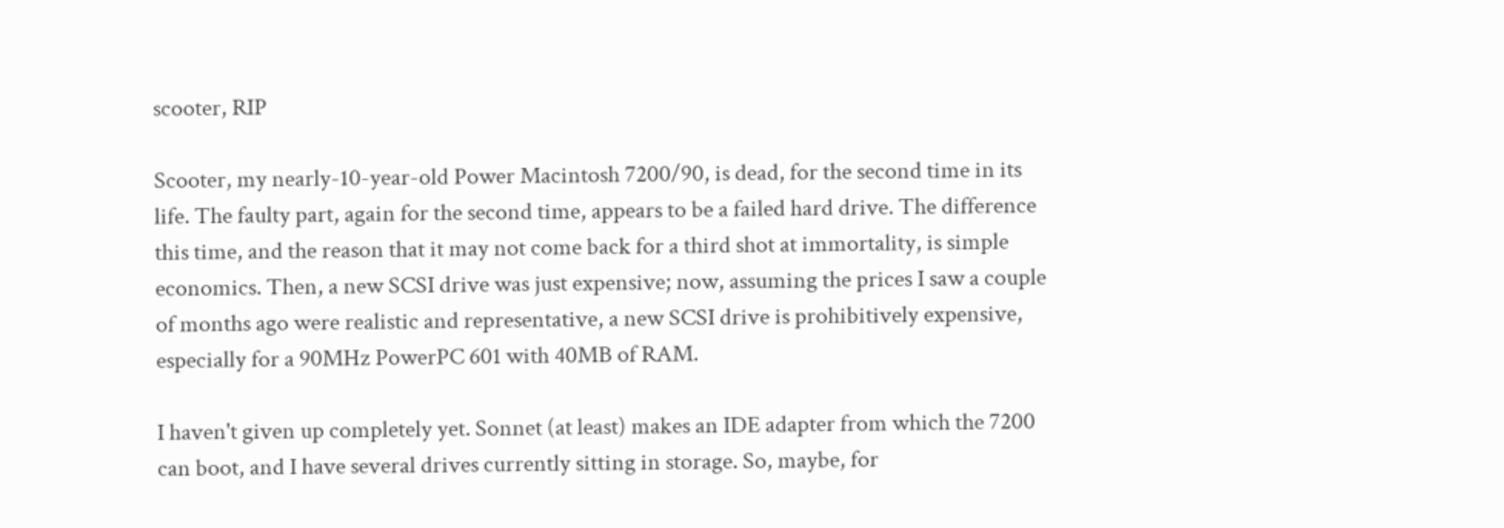scooter, RIP

Scooter, my nearly-10-year-old Power Macintosh 7200/90, is dead, for the second time in its life. The faulty part, again for the second time, appears to be a failed hard drive. The difference this time, and the reason that it may not come back for a third shot at immortality, is simple economics. Then, a new SCSI drive was just expensive; now, assuming the prices I saw a couple of months ago were realistic and representative, a new SCSI drive is prohibitively expensive, especially for a 90MHz PowerPC 601 with 40MB of RAM.

I haven't given up completely yet. Sonnet (at least) makes an IDE adapter from which the 7200 can boot, and I have several drives currently sitting in storage. So, maybe, for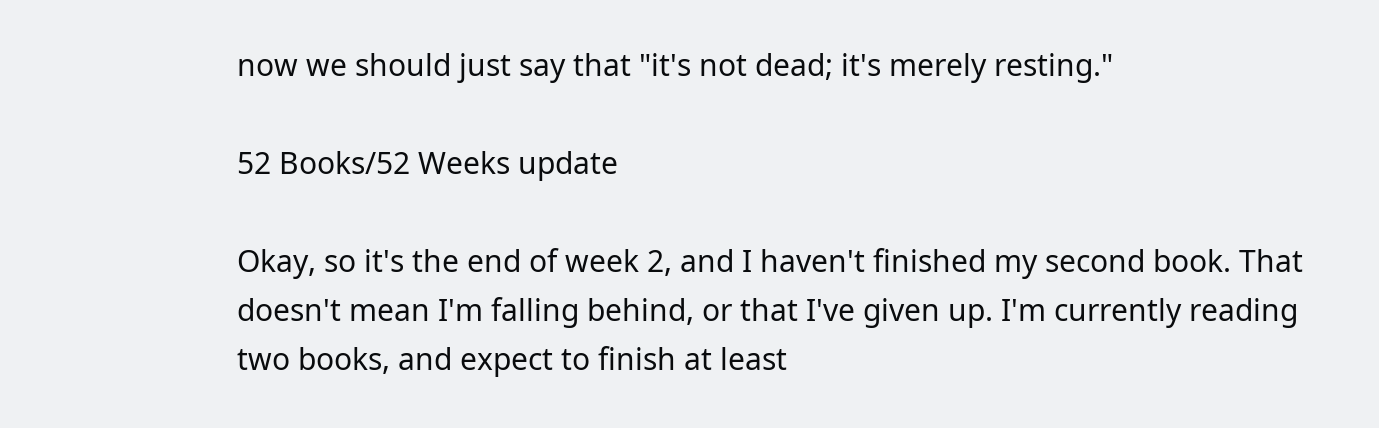now we should just say that "it's not dead; it's merely resting."

52 Books/52 Weeks update

Okay, so it's the end of week 2, and I haven't finished my second book. That doesn't mean I'm falling behind, or that I've given up. I'm currently reading two books, and expect to finish at least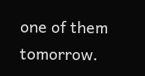one of them tomorrow.